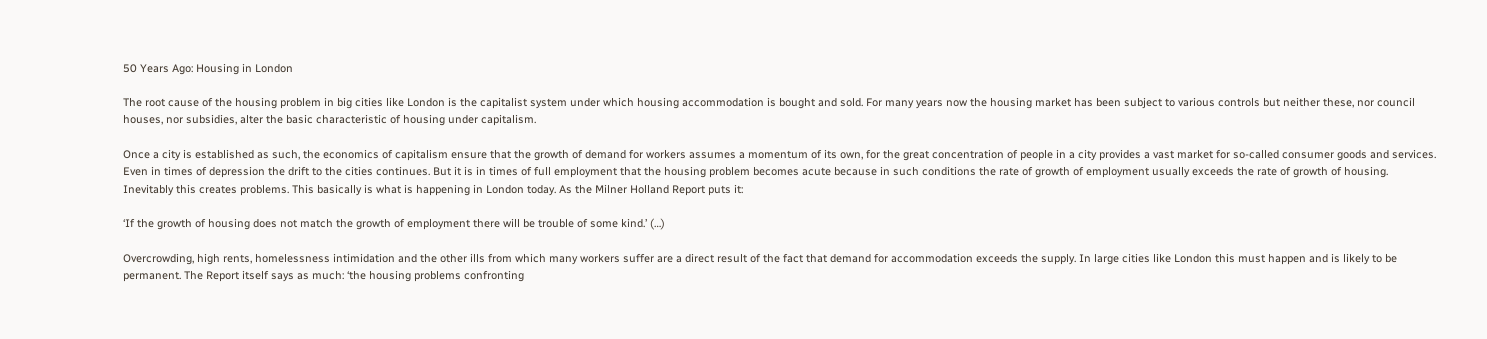50 Years Ago: Housing in London

The root cause of the housing problem in big cities like London is the capitalist system under which housing accommodation is bought and sold. For many years now the housing market has been subject to various controls but neither these, nor council houses, nor subsidies, alter the basic characteristic of housing under capitalism.

Once a city is established as such, the economics of capitalism ensure that the growth of demand for workers assumes a momentum of its own, for the great concentration of people in a city provides a vast market for so-called consumer goods and services. Even in times of depression the drift to the cities continues. But it is in times of full employment that the housing problem becomes acute because in such conditions the rate of growth of employment usually exceeds the rate of growth of housing. Inevitably this creates problems. This basically is what is happening in London today. As the Milner Holland Report puts it:

‘If the growth of housing does not match the growth of employment there will be trouble of some kind.’ (…)

Overcrowding, high rents, homelessness intimidation and the other ills from which many workers suffer are a direct result of the fact that demand for accommodation exceeds the supply. In large cities like London this must happen and is likely to be permanent. The Report itself says as much: ‘the housing problems confronting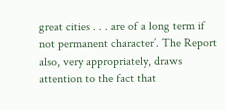great cities . . . are of a long term if not permanent character’. The Report also, very appropriately, draws attention to the fact that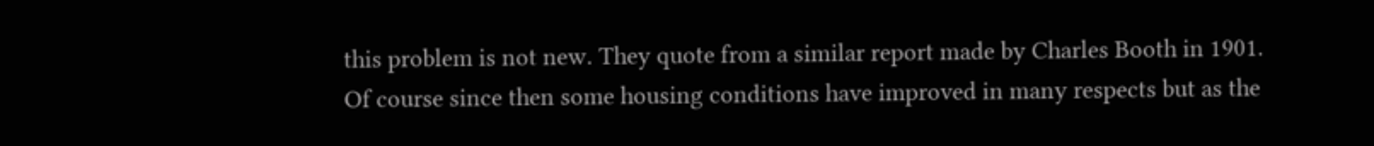this problem is not new. They quote from a similar report made by Charles Booth in 1901. Of course since then some housing conditions have improved in many respects but as the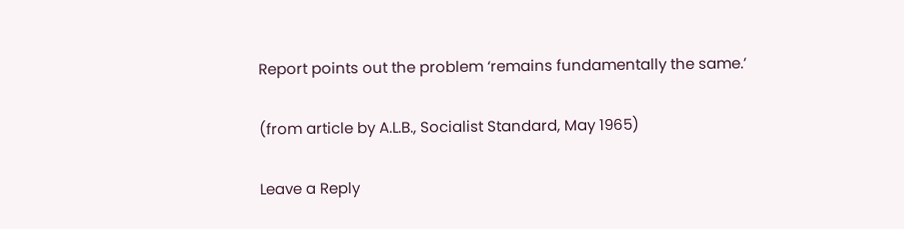Report points out the problem ‘remains fundamentally the same.’

(from article by A.L.B., Socialist Standard, May 1965)

Leave a Reply